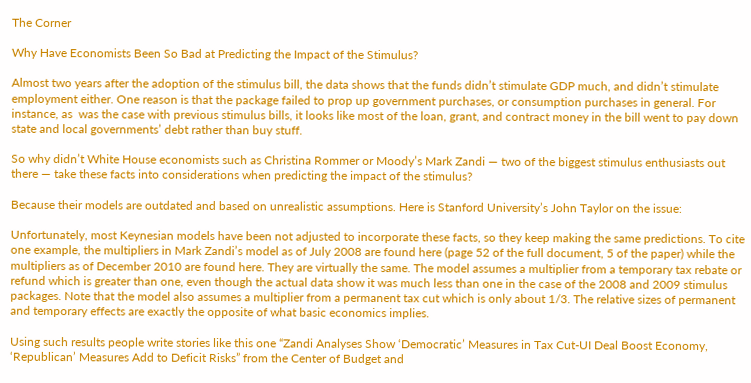The Corner

Why Have Economists Been So Bad at Predicting the Impact of the Stimulus?

Almost two years after the adoption of the stimulus bill, the data shows that the funds didn’t stimulate GDP much, and didn’t stimulate employment either. One reason is that the package failed to prop up government purchases, or consumption purchases in general. For instance, as  was the case with previous stimulus bills, it looks like most of the loan, grant, and contract money in the bill went to pay down state and local governments’ debt rather than buy stuff.

So why didn’t White House economists such as Christina Rommer or Moody’s Mark Zandi — two of the biggest stimulus enthusiasts out there — take these facts into considerations when predicting the impact of the stimulus?

Because their models are outdated and based on unrealistic assumptions. Here is Stanford University’s John Taylor on the issue:

Unfortunately, most Keynesian models have been not adjusted to incorporate these facts, so they keep making the same predictions. To cite one example, the multipliers in Mark Zandi’s model as of July 2008 are found here (page 52 of the full document, 5 of the paper) while the multipliers as of December 2010 are found here. They are virtually the same. The model assumes a multiplier from a temporary tax rebate or refund which is greater than one, even though the actual data show it was much less than one in the case of the 2008 and 2009 stimulus packages. Note that the model also assumes a multiplier from a permanent tax cut which is only about 1/3. The relative sizes of permanent and temporary effects are exactly the opposite of what basic economics implies.

Using such results people write stories like this one “Zandi Analyses Show ‘Democratic’ Measures in Tax Cut-UI Deal Boost Economy, ‘Republican’ Measures Add to Deficit Risks” from the Center of Budget and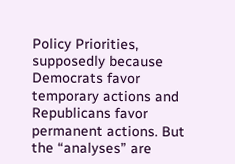Policy Priorities, supposedly because Democrats favor temporary actions and Republicans favor permanent actions. But the “analyses” are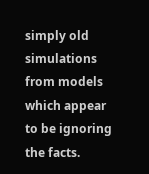simply old simulations from models which appear to be ignoring the facts.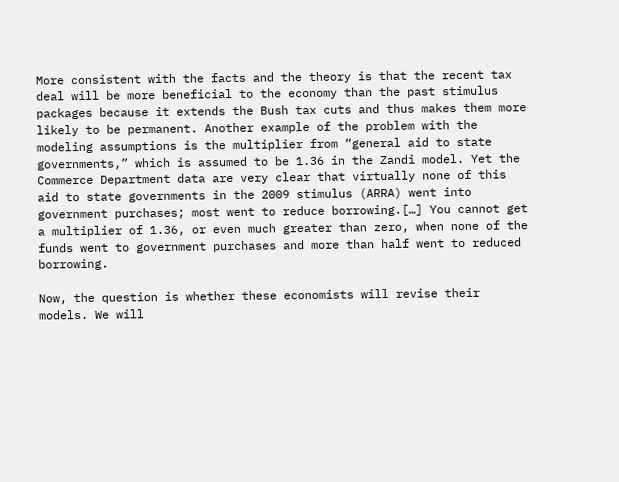More consistent with the facts and the theory is that the recent tax deal will be more beneficial to the economy than the past stimulus packages because it extends the Bush tax cuts and thus makes them more likely to be permanent. Another example of the problem with the modeling assumptions is the multiplier from “general aid to state governments,” which is assumed to be 1.36 in the Zandi model. Yet the Commerce Department data are very clear that virtually none of this aid to state governments in the 2009 stimulus (ARRA) went into government purchases; most went to reduce borrowing.[…] You cannot get a multiplier of 1.36, or even much greater than zero, when none of the funds went to government purchases and more than half went to reduced borrowing.

Now, the question is whether these economists will revise their models. We will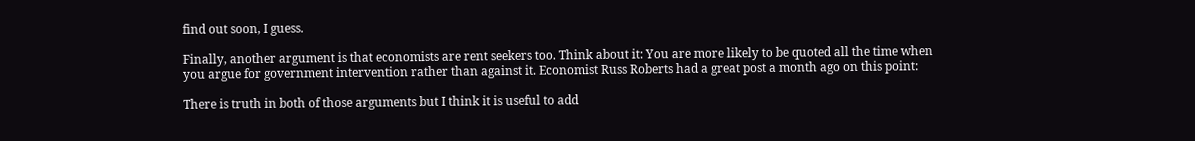find out soon, I guess.

Finally, another argument is that economists are rent seekers too. Think about it: You are more likely to be quoted all the time when you argue for government intervention rather than against it. Economist Russ Roberts had a great post a month ago on this point:

There is truth in both of those arguments but I think it is useful to add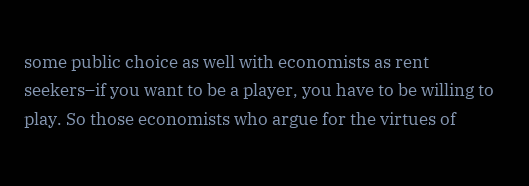some public choice as well with economists as rent seekers–if you want to be a player, you have to be willing to play. So those economists who argue for the virtues of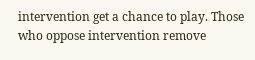intervention get a chance to play. Those who oppose intervention remove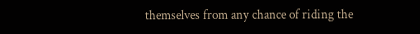themselves from any chance of riding the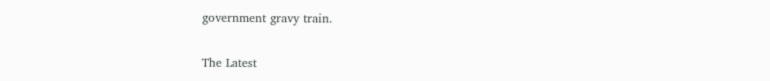government gravy train.


The Latest